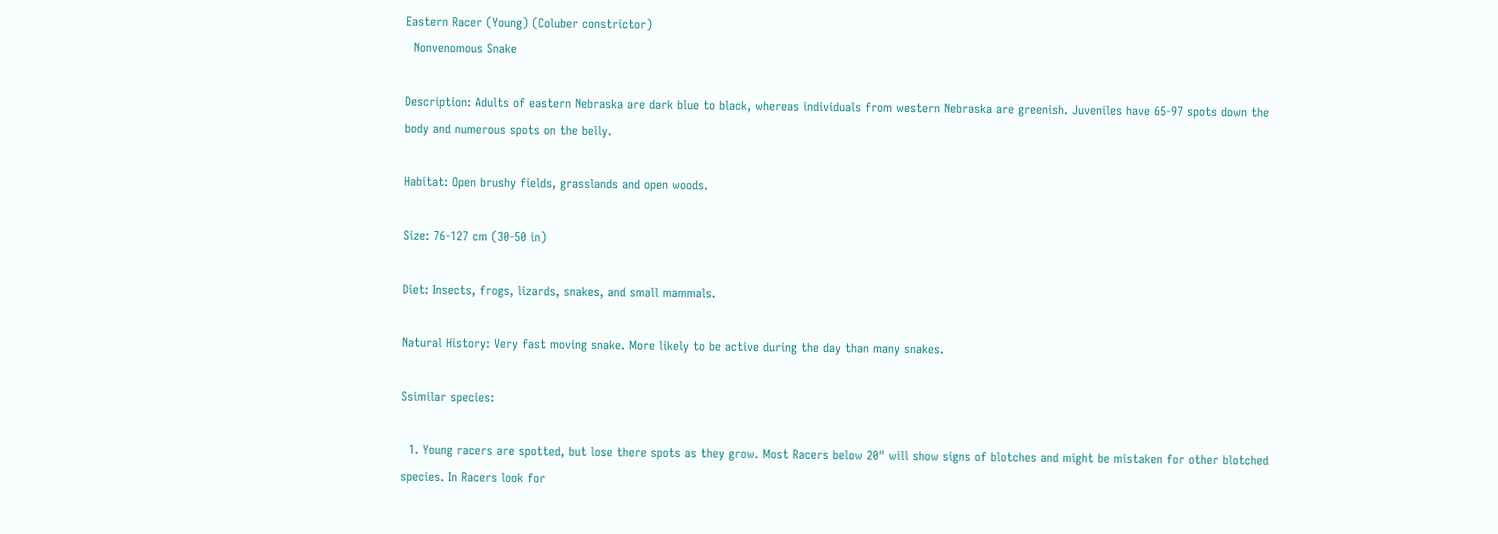Eastern Racer (Young) (Coluber constrictor)
  Nonvenomous Snake

Description: Adults of eastern Nebraska are dark blue to black, whereas individuals from western Nebraska are greenish. Juveniles have 65-97 spots down the body and numerous spots on the belly.

Habitat: Open brushy fields, grasslands and open woods.

Size: 76-127 cm (30-50 in)

Diet: Insects, frogs, lizards, snakes, and small mammals.

Natural History: Very fast moving snake. More likely to be active during the day than many snakes.

Ssimilar species:

  1. Young racers are spotted, but lose there spots as they grow. Most Racers below 20" will show signs of blotches and might be mistaken for other blotched species. In Racers look for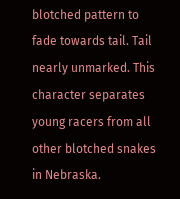blotched pattern to fade towards tail. Tail nearly unmarked. This character separates young racers from all other blotched snakes in Nebraska.